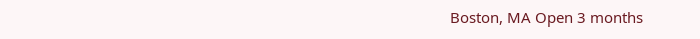Boston, MA Open 3 months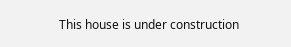This house is under construction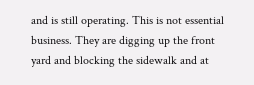and is still operating. This is not essential business. They are digging up the front yard and blocking the sidewalk and at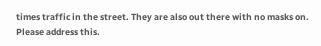times traffic in the street. They are also out there with no masks on. Please address this.